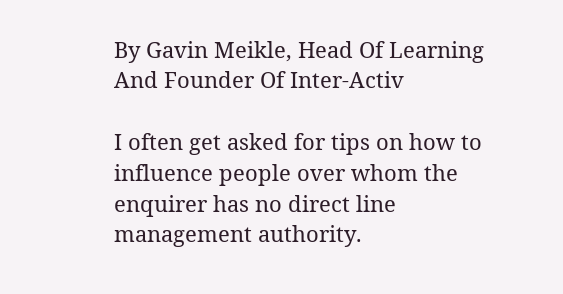By Gavin Meikle, Head Of Learning And Founder Of Inter-Activ

I often get asked for tips on how to influence people over whom the enquirer has no direct line management authority.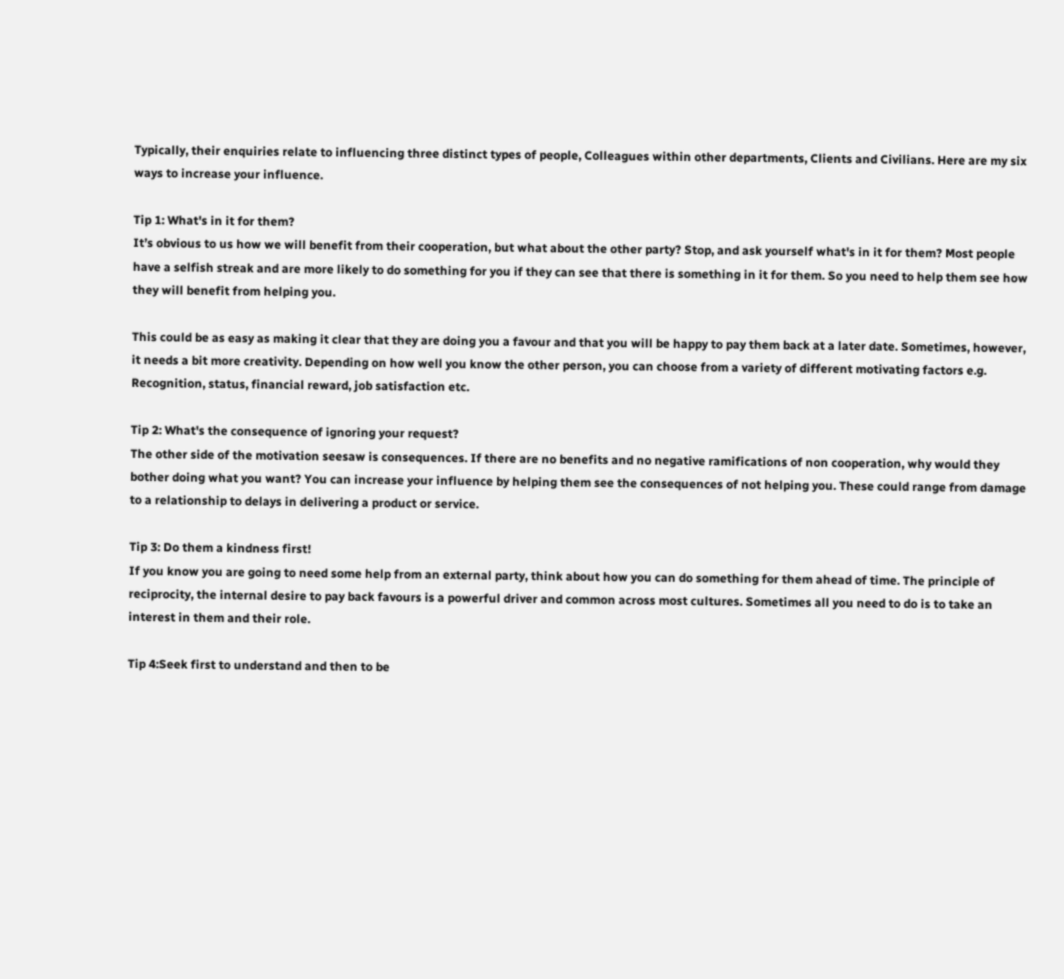Typically, their enquiries relate to influencing three distinct types of people, Colleagues within other departments, Clients and Civilians. Here are my six ways to increase your influence.

Tip 1: What's in it for them?
It’s obvious to us how we will benefit from their cooperation, but what about the other party? Stop, and ask yourself what's in it for them? Most people have a selfish streak and are more likely to do something for you if they can see that there is something in it for them. So you need to help them see how they will benefit from helping you.

This could be as easy as making it clear that they are doing you a favour and that you will be happy to pay them back at a later date. Sometimes, however, it needs a bit more creativity. Depending on how well you know the other person, you can choose from a variety of different motivating factors e.g. Recognition, status, financial reward, job satisfaction etc.

Tip 2: What's the consequence of ignoring your request?
The other side of the motivation seesaw is consequences. If there are no benefits and no negative ramifications of non cooperation, why would they bother doing what you want? You can increase your influence by helping them see the consequences of not helping you. These could range from damage to a relationship to delays in delivering a product or service.

Tip 3: Do them a kindness first!
If you know you are going to need some help from an external party, think about how you can do something for them ahead of time. The principle of reciprocity, the internal desire to pay back favours is a powerful driver and common across most cultures. Sometimes all you need to do is to take an interest in them and their role.

Tip 4:Seek first to understand and then to be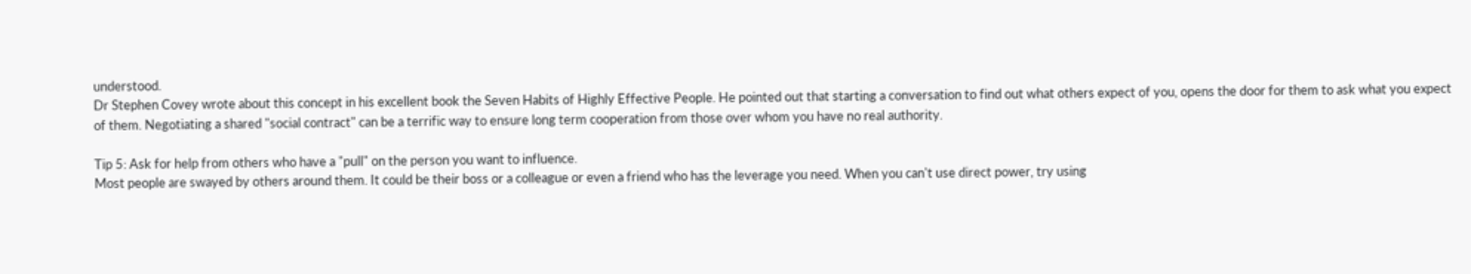understood.
Dr Stephen Covey wrote about this concept in his excellent book the Seven Habits of Highly Effective People. He pointed out that starting a conversation to find out what others expect of you, opens the door for them to ask what you expect of them. Negotiating a shared "social contract" can be a terrific way to ensure long term cooperation from those over whom you have no real authority.

Tip 5: Ask for help from others who have a "pull" on the person you want to influence.
Most people are swayed by others around them. It could be their boss or a colleague or even a friend who has the leverage you need. When you can't use direct power, try using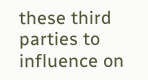these third parties to influence on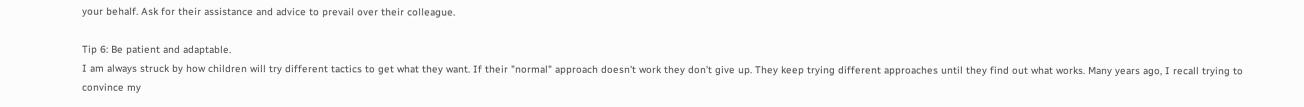your behalf. Ask for their assistance and advice to prevail over their colleague.

Tip 6: Be patient and adaptable.
I am always struck by how children will try different tactics to get what they want. If their "normal" approach doesn't work they don’t give up. They keep trying different approaches until they find out what works. Many years ago, I recall trying to convince my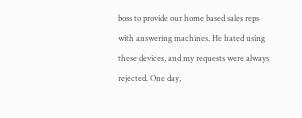boss to provide our home based sales reps with answering machines. He hated using these devices, and my requests were always rejected. One day,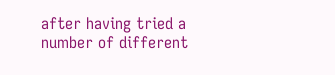after having tried a number of different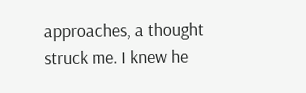approaches, a thought struck me. I knew he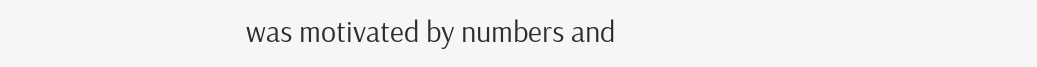was motivated by numbers and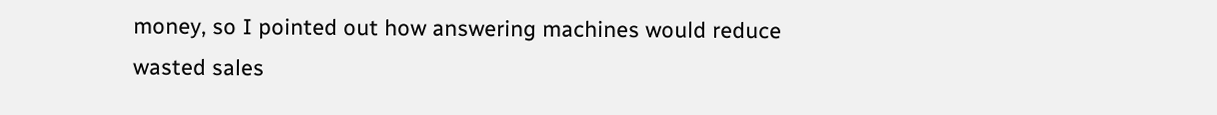money, so I pointed out how answering machines would reduce wasted sales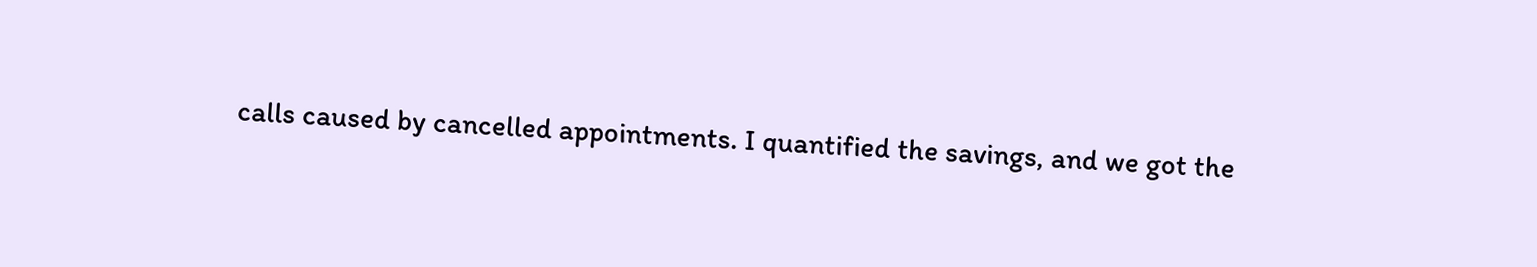calls caused by cancelled appointments. I quantified the savings, and we got the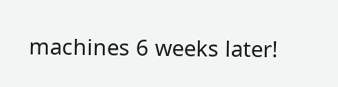machines 6 weeks later!